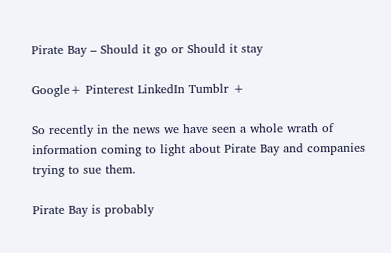Pirate Bay – Should it go or Should it stay

Google+ Pinterest LinkedIn Tumblr +

So recently in the news we have seen a whole wrath of information coming to light about Pirate Bay and companies trying to sue them.

Pirate Bay is probably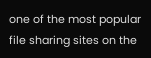one of the most popular file sharing sites on the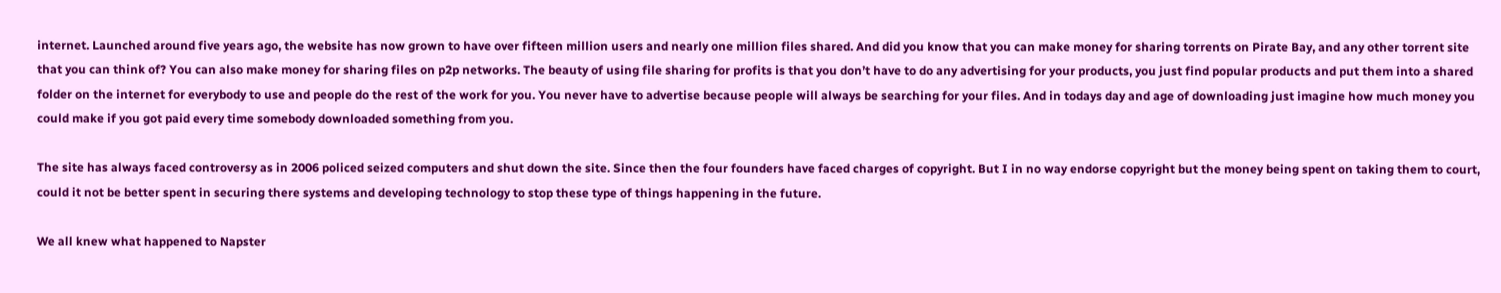internet. Launched around five years ago, the website has now grown to have over fifteen million users and nearly one million files shared. And did you know that you can make money for sharing torrents on Pirate Bay, and any other torrent site that you can think of? You can also make money for sharing files on p2p networks. The beauty of using file sharing for profits is that you don’t have to do any advertising for your products, you just find popular products and put them into a shared folder on the internet for everybody to use and people do the rest of the work for you. You never have to advertise because people will always be searching for your files. And in todays day and age of downloading just imagine how much money you could make if you got paid every time somebody downloaded something from you.

The site has always faced controversy as in 2006 policed seized computers and shut down the site. Since then the four founders have faced charges of copyright. But I in no way endorse copyright but the money being spent on taking them to court, could it not be better spent in securing there systems and developing technology to stop these type of things happening in the future.

We all knew what happened to Napster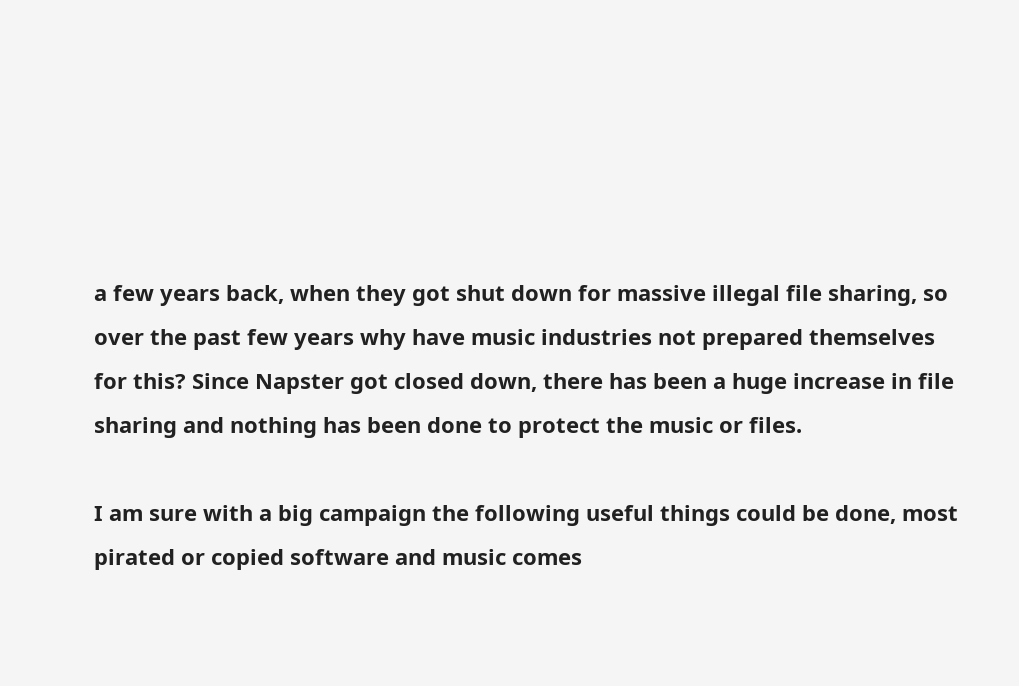a few years back, when they got shut down for massive illegal file sharing, so over the past few years why have music industries not prepared themselves for this? Since Napster got closed down, there has been a huge increase in file sharing and nothing has been done to protect the music or files.

I am sure with a big campaign the following useful things could be done, most pirated or copied software and music comes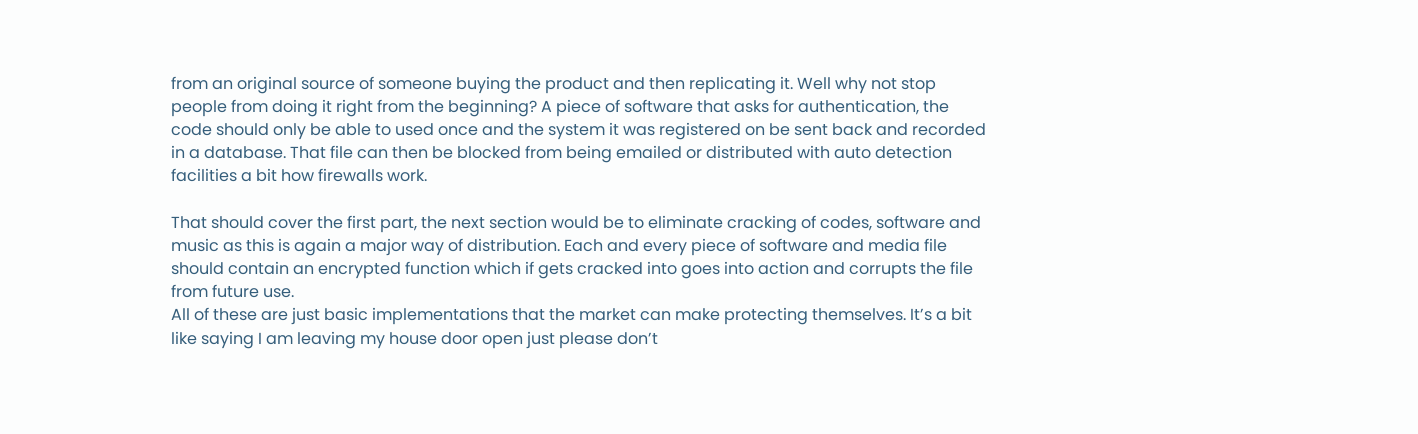from an original source of someone buying the product and then replicating it. Well why not stop people from doing it right from the beginning? A piece of software that asks for authentication, the code should only be able to used once and the system it was registered on be sent back and recorded in a database. That file can then be blocked from being emailed or distributed with auto detection facilities a bit how firewalls work.

That should cover the first part, the next section would be to eliminate cracking of codes, software and music as this is again a major way of distribution. Each and every piece of software and media file should contain an encrypted function which if gets cracked into goes into action and corrupts the file from future use.
All of these are just basic implementations that the market can make protecting themselves. It’s a bit like saying I am leaving my house door open just please don’t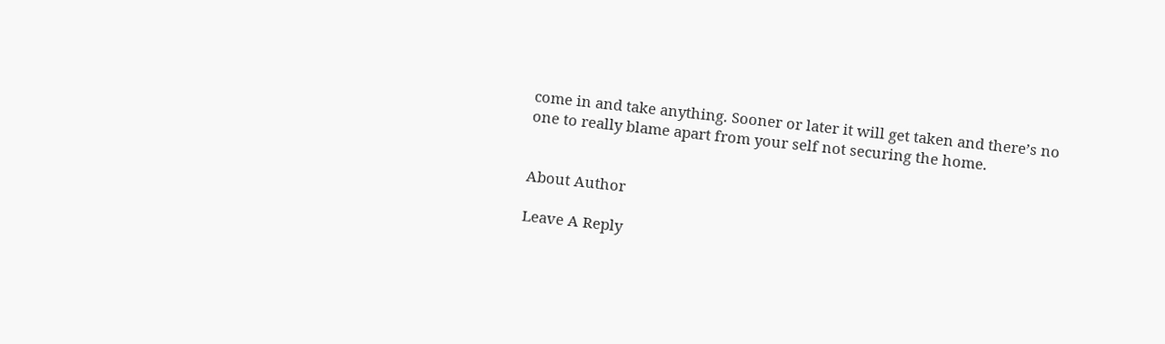come in and take anything. Sooner or later it will get taken and there’s no one to really blame apart from your self not securing the home.


About Author

Leave A Reply